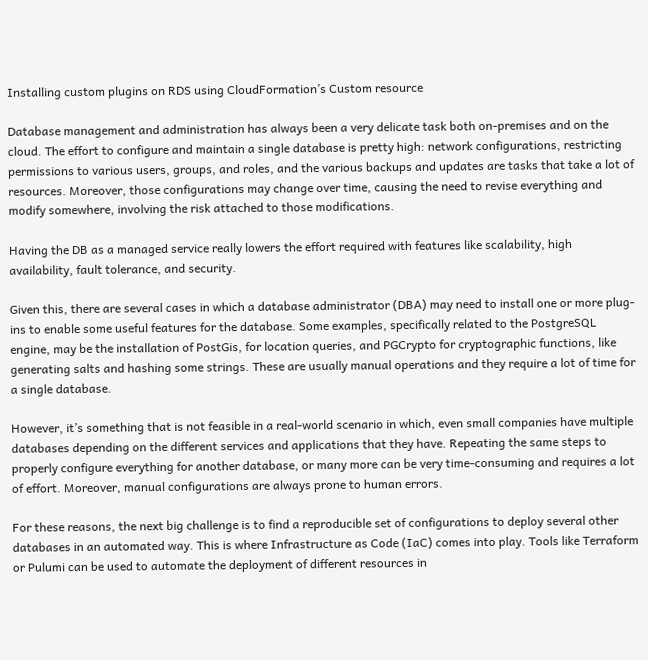Installing custom plugins on RDS using CloudFormation’s Custom resource

Database management and administration has always been a very delicate task both on-premises and on the cloud. The effort to configure and maintain a single database is pretty high: network configurations, restricting permissions to various users, groups, and roles, and the various backups and updates are tasks that take a lot of resources. Moreover, those configurations may change over time, causing the need to revise everything and modify somewhere, involving the risk attached to those modifications.

Having the DB as a managed service really lowers the effort required with features like scalability, high availability, fault tolerance, and security.

Given this, there are several cases in which a database administrator (DBA) may need to install one or more plug-ins to enable some useful features for the database. Some examples, specifically related to the PostgreSQL engine, may be the installation of PostGis, for location queries, and PGCrypto for cryptographic functions, like generating salts and hashing some strings. These are usually manual operations and they require a lot of time for a single database.

However, it’s something that is not feasible in a real-world scenario in which, even small companies have multiple databases depending on the different services and applications that they have. Repeating the same steps to properly configure everything for another database, or many more can be very time-consuming and requires a lot of effort. Moreover, manual configurations are always prone to human errors.

For these reasons, the next big challenge is to find a reproducible set of configurations to deploy several other databases in an automated way. This is where Infrastructure as Code (IaC) comes into play. Tools like Terraform or Pulumi can be used to automate the deployment of different resources in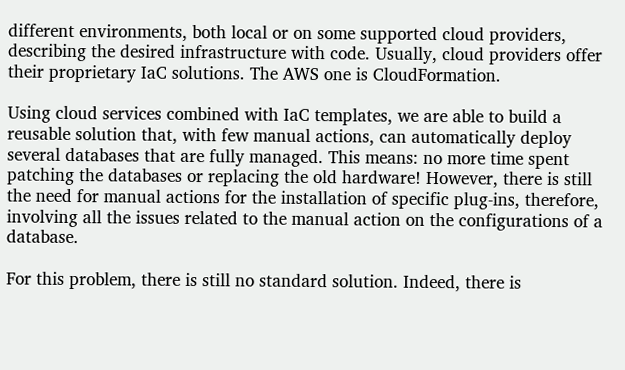different environments, both local or on some supported cloud providers, describing the desired infrastructure with code. Usually, cloud providers offer their proprietary IaC solutions. The AWS one is CloudFormation.

Using cloud services combined with IaC templates, we are able to build a reusable solution that, with few manual actions, can automatically deploy several databases that are fully managed. This means: no more time spent patching the databases or replacing the old hardware! However, there is still the need for manual actions for the installation of specific plug-ins, therefore, involving all the issues related to the manual action on the configurations of a database.

For this problem, there is still no standard solution. Indeed, there is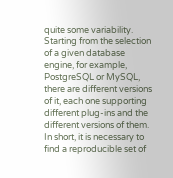quite some variability. Starting from the selection of a given database engine, for example, PostgreSQL or MySQL, there are different versions of it, each one supporting different plug-ins and the different versions of them. In short, it is necessary to find a reproducible set of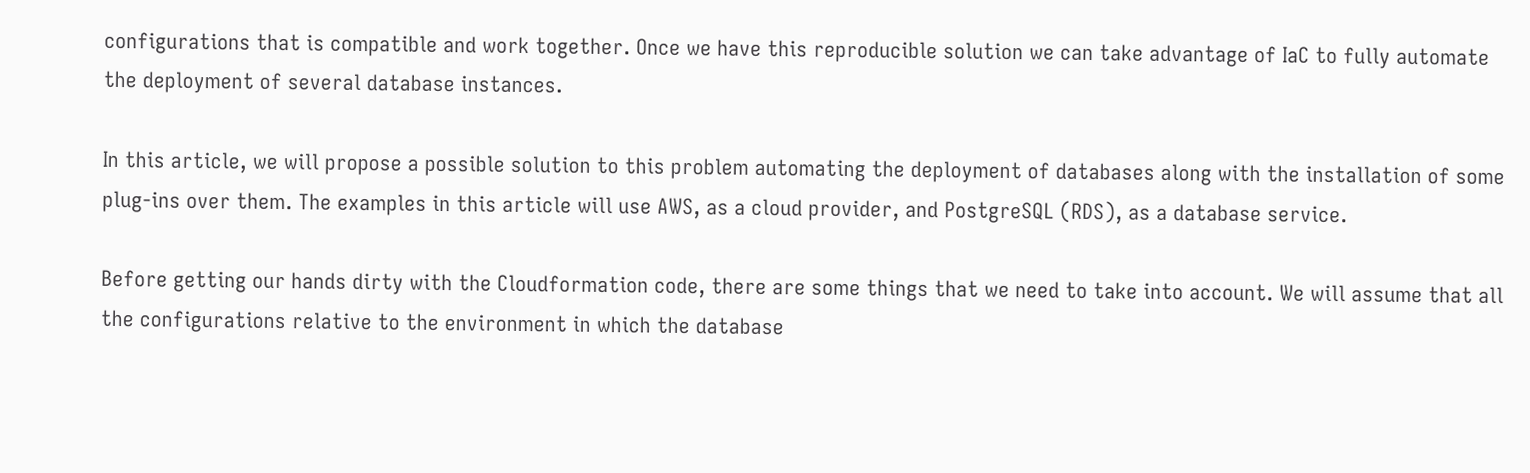configurations that is compatible and work together. Once we have this reproducible solution we can take advantage of IaC to fully automate the deployment of several database instances.

In this article, we will propose a possible solution to this problem automating the deployment of databases along with the installation of some plug-ins over them. The examples in this article will use AWS, as a cloud provider, and PostgreSQL (RDS), as a database service.

Before getting our hands dirty with the Cloudformation code, there are some things that we need to take into account. We will assume that all the configurations relative to the environment in which the database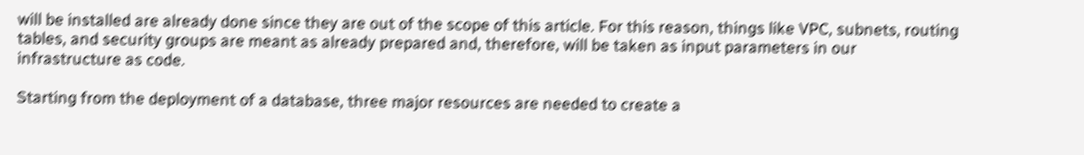will be installed are already done since they are out of the scope of this article. For this reason, things like VPC, subnets, routing tables, and security groups are meant as already prepared and, therefore, will be taken as input parameters in our infrastructure as code.

Starting from the deployment of a database, three major resources are needed to create a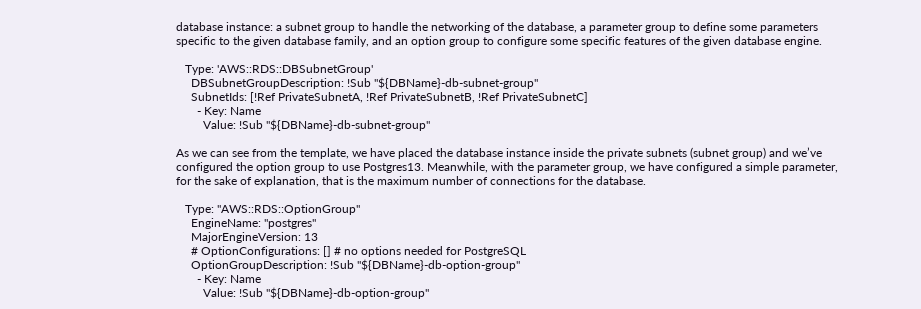database instance: a subnet group to handle the networking of the database, a parameter group to define some parameters specific to the given database family, and an option group to configure some specific features of the given database engine.

   Type: 'AWS::RDS::DBSubnetGroup'
     DBSubnetGroupDescription: !Sub "${DBName}-db-subnet-group"
     SubnetIds: [!Ref PrivateSubnetA, !Ref PrivateSubnetB, !Ref PrivateSubnetC]
       - Key: Name
         Value: !Sub "${DBName}-db-subnet-group"

As we can see from the template, we have placed the database instance inside the private subnets (subnet group) and we’ve configured the option group to use Postgres13. Meanwhile, with the parameter group, we have configured a simple parameter, for the sake of explanation, that is the maximum number of connections for the database.

   Type: "AWS::RDS::OptionGroup"
     EngineName: "postgres"
     MajorEngineVersion: 13
     # OptionConfigurations: [] # no options needed for PostgreSQL
     OptionGroupDescription: !Sub "${DBName}-db-option-group"
       - Key: Name
         Value: !Sub "${DBName}-db-option-group"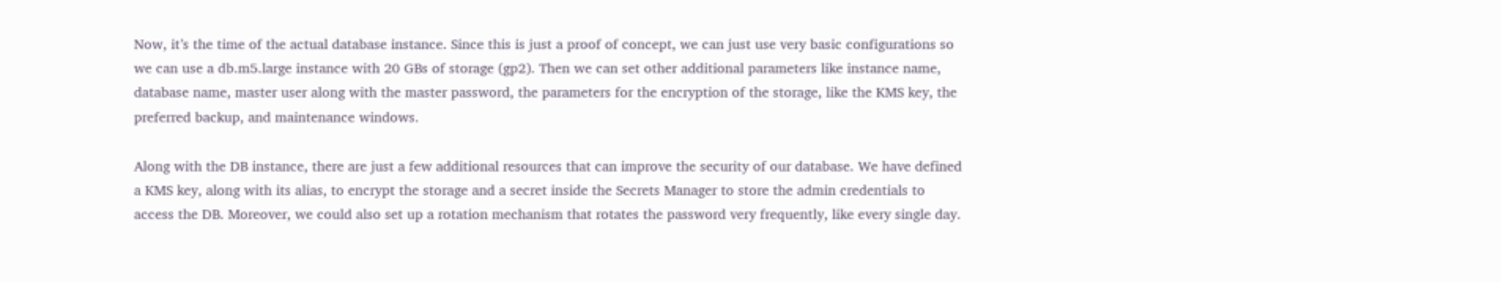Now, it’s the time of the actual database instance. Since this is just a proof of concept, we can just use very basic configurations so we can use a db.m5.large instance with 20 GBs of storage (gp2). Then we can set other additional parameters like instance name, database name, master user along with the master password, the parameters for the encryption of the storage, like the KMS key, the preferred backup, and maintenance windows.

Along with the DB instance, there are just a few additional resources that can improve the security of our database. We have defined a KMS key, along with its alias, to encrypt the storage and a secret inside the Secrets Manager to store the admin credentials to access the DB. Moreover, we could also set up a rotation mechanism that rotates the password very frequently, like every single day.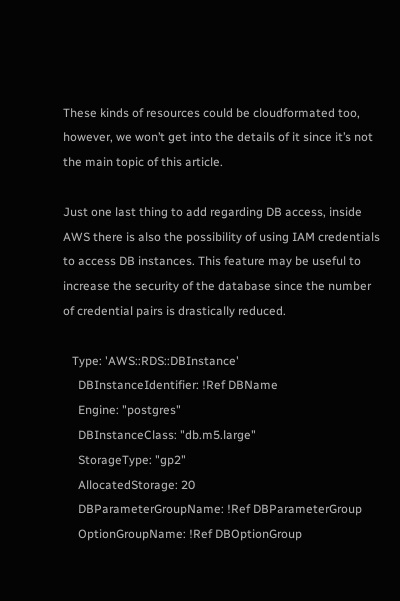These kinds of resources could be cloudformated too, however, we won’t get into the details of it since it’s not the main topic of this article.

Just one last thing to add regarding DB access, inside AWS there is also the possibility of using IAM credentials to access DB instances. This feature may be useful to increase the security of the database since the number of credential pairs is drastically reduced.

   Type: 'AWS::RDS::DBInstance'
     DBInstanceIdentifier: !Ref DBName
     Engine: "postgres"
     DBInstanceClass: "db.m5.large"
     StorageType: "gp2"
     AllocatedStorage: 20
     DBParameterGroupName: !Ref DBParameterGroup
     OptionGroupName: !Ref DBOptionGroup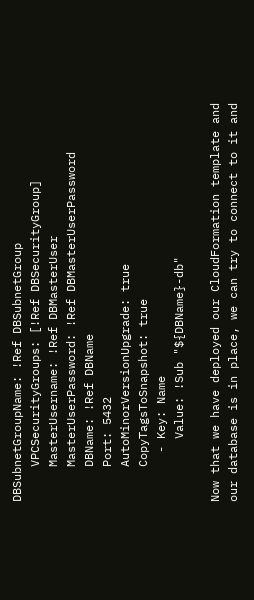DBSubnetGroupName: !Ref DBSubnetGroup
     VPCSecurityGroups: [!Ref DBSecurityGroup]
     MasterUsername: !Ref DBMasterUser
     MasterUserPassword: !Ref DBMasterUserPassword
     DBName: !Ref DBName
     Port: 5432
     AutoMinorVersionUpgrade: true
     CopyTagsToSnapshot: true
       - Key: Name
         Value: !Sub "${DBName}-db"

Now that we have deployed our CloudFormation template and our database is in place, we can try to connect to it and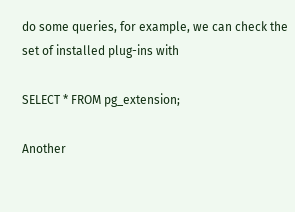do some queries, for example, we can check the set of installed plug-ins with

SELECT * FROM pg_extension;

Another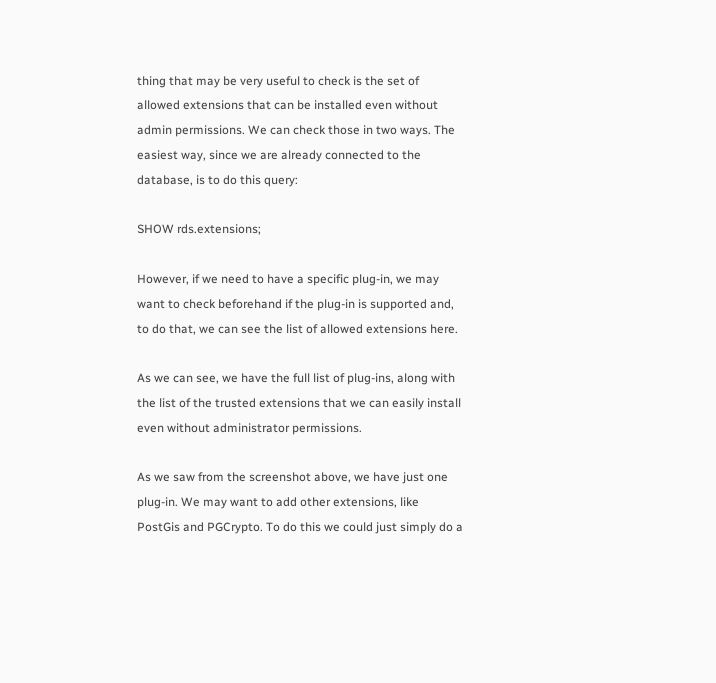thing that may be very useful to check is the set of allowed extensions that can be installed even without admin permissions. We can check those in two ways. The easiest way, since we are already connected to the database, is to do this query:

SHOW rds.extensions;

However, if we need to have a specific plug-in, we may want to check beforehand if the plug-in is supported and, to do that, we can see the list of allowed extensions here.

As we can see, we have the full list of plug-ins, along with the list of the trusted extensions that we can easily install even without administrator permissions.

As we saw from the screenshot above, we have just one plug-in. We may want to add other extensions, like PostGis and PGCrypto. To do this we could just simply do a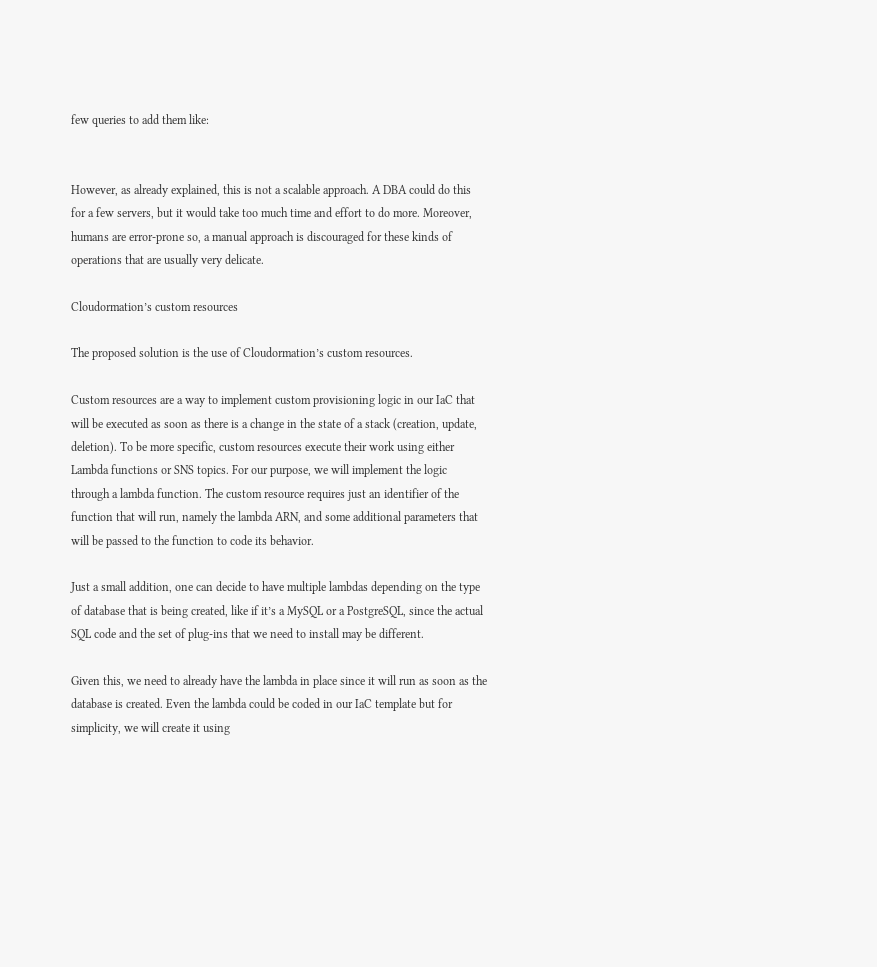few queries to add them like:


However, as already explained, this is not a scalable approach. A DBA could do this for a few servers, but it would take too much time and effort to do more. Moreover, humans are error-prone so, a manual approach is discouraged for these kinds of operations that are usually very delicate.

Cloudormation’s custom resources

The proposed solution is the use of Cloudormation’s custom resources.

Custom resources are a way to implement custom provisioning logic in our IaC that will be executed as soon as there is a change in the state of a stack (creation, update, deletion). To be more specific, custom resources execute their work using either Lambda functions or SNS topics. For our purpose, we will implement the logic through a lambda function. The custom resource requires just an identifier of the function that will run, namely the lambda ARN, and some additional parameters that will be passed to the function to code its behavior.

Just a small addition, one can decide to have multiple lambdas depending on the type of database that is being created, like if it’s a MySQL or a PostgreSQL, since the actual SQL code and the set of plug-ins that we need to install may be different.

Given this, we need to already have the lambda in place since it will run as soon as the database is created. Even the lambda could be coded in our IaC template but for simplicity, we will create it using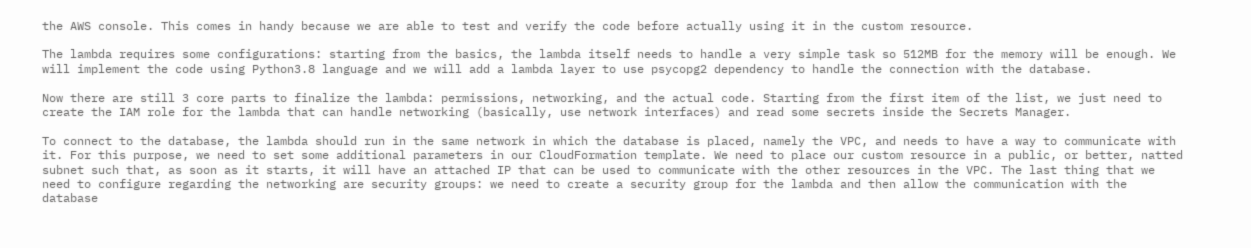the AWS console. This comes in handy because we are able to test and verify the code before actually using it in the custom resource.

The lambda requires some configurations: starting from the basics, the lambda itself needs to handle a very simple task so 512MB for the memory will be enough. We will implement the code using Python3.8 language and we will add a lambda layer to use psycopg2 dependency to handle the connection with the database.

Now there are still 3 core parts to finalize the lambda: permissions, networking, and the actual code. Starting from the first item of the list, we just need to create the IAM role for the lambda that can handle networking (basically, use network interfaces) and read some secrets inside the Secrets Manager.

To connect to the database, the lambda should run in the same network in which the database is placed, namely the VPC, and needs to have a way to communicate with it. For this purpose, we need to set some additional parameters in our CloudFormation template. We need to place our custom resource in a public, or better, natted subnet such that, as soon as it starts, it will have an attached IP that can be used to communicate with the other resources in the VPC. The last thing that we need to configure regarding the networking are security groups: we need to create a security group for the lambda and then allow the communication with the database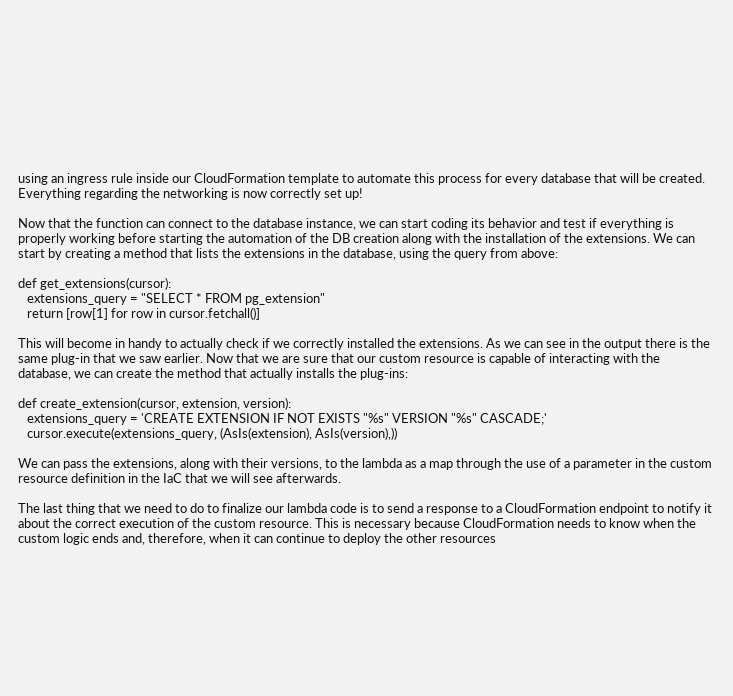using an ingress rule inside our CloudFormation template to automate this process for every database that will be created. Everything regarding the networking is now correctly set up!

Now that the function can connect to the database instance, we can start coding its behavior and test if everything is properly working before starting the automation of the DB creation along with the installation of the extensions. We can start by creating a method that lists the extensions in the database, using the query from above:

def get_extensions(cursor):
   extensions_query = "SELECT * FROM pg_extension"
   return [row[1] for row in cursor.fetchall()]

This will become in handy to actually check if we correctly installed the extensions. As we can see in the output there is the same plug-in that we saw earlier. Now that we are sure that our custom resource is capable of interacting with the database, we can create the method that actually installs the plug-ins:

def create_extension(cursor, extension, version):
   extensions_query = 'CREATE EXTENSION IF NOT EXISTS "%s" VERSION "%s" CASCADE;'
   cursor.execute(extensions_query, (AsIs(extension), AsIs(version),))

We can pass the extensions, along with their versions, to the lambda as a map through the use of a parameter in the custom resource definition in the IaC that we will see afterwards.

The last thing that we need to do to finalize our lambda code is to send a response to a CloudFormation endpoint to notify it about the correct execution of the custom resource. This is necessary because CloudFormation needs to know when the custom logic ends and, therefore, when it can continue to deploy the other resources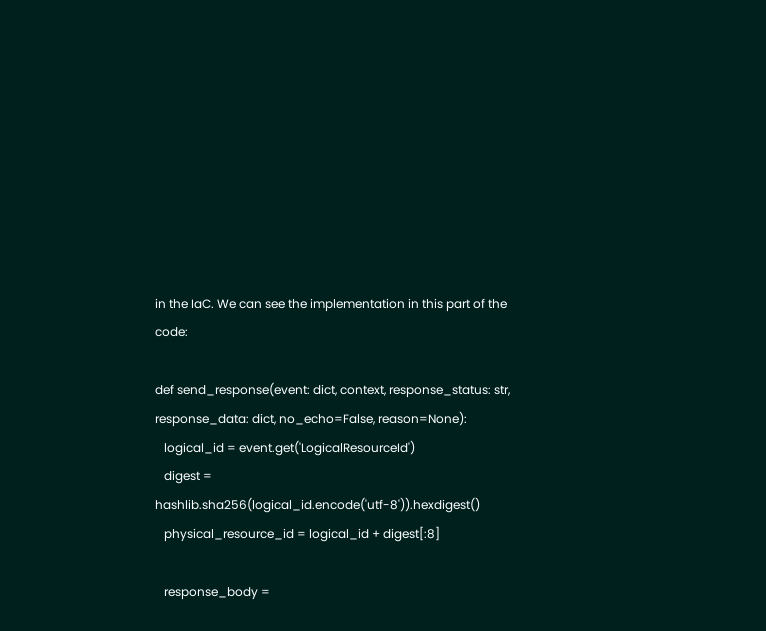in the IaC. We can see the implementation in this part of the code:

def send_response(event: dict, context, response_status: str, response_data: dict, no_echo=False, reason=None):
   logical_id = event.get('LogicalResourceId')
   digest = hashlib.sha256(logical_id.encode('utf-8')).hexdigest()
   physical_resource_id = logical_id + digest[:8]

   response_body =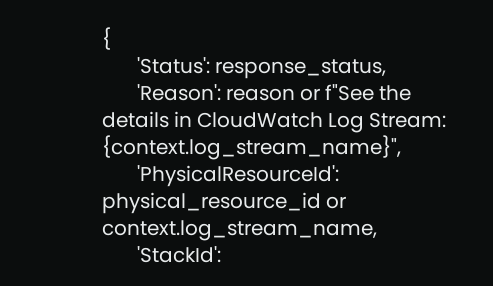{
       'Status': response_status,
       'Reason': reason or f"See the details in CloudWatch Log Stream: {context.log_stream_name}",
       'PhysicalResourceId': physical_resource_id or context.log_stream_name,
       'StackId':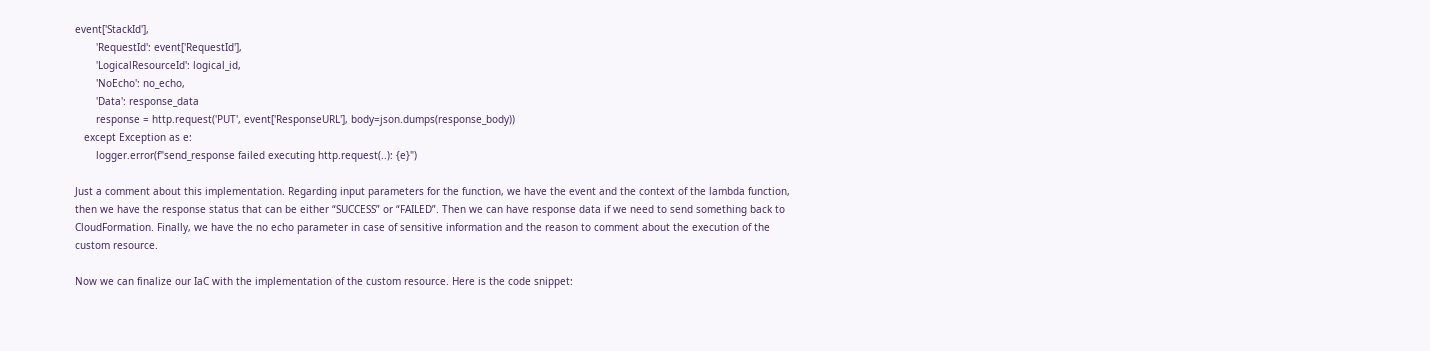event['StackId'],
       'RequestId': event['RequestId'],
       'LogicalResourceId': logical_id,
       'NoEcho': no_echo,
       'Data': response_data
       response = http.request('PUT', event['ResponseURL'], body=json.dumps(response_body))
   except Exception as e:
       logger.error(f"send_response failed executing http.request(..): {e}")

Just a comment about this implementation. Regarding input parameters for the function, we have the event and the context of the lambda function, then we have the response status that can be either “SUCCESS” or “FAILED”. Then we can have response data if we need to send something back to CloudFormation. Finally, we have the no echo parameter in case of sensitive information and the reason to comment about the execution of the custom resource.

Now we can finalize our IaC with the implementation of the custom resource. Here is the code snippet: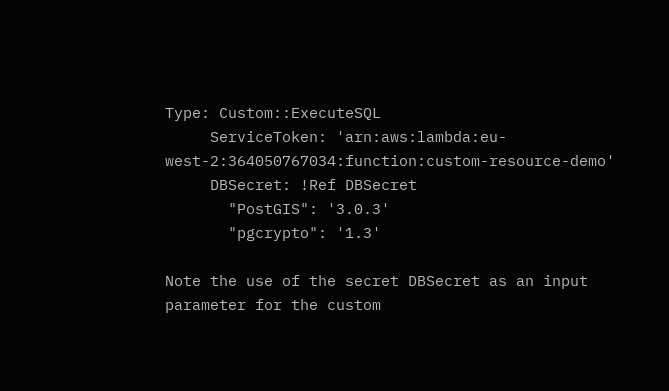Type: Custom::ExecuteSQL
     ServiceToken: 'arn:aws:lambda:eu-west-2:364050767034:function:custom-resource-demo'
     DBSecret: !Ref DBSecret
       "PostGIS": '3.0.3'
       "pgcrypto": '1.3'

Note the use of the secret DBSecret as an input parameter for the custom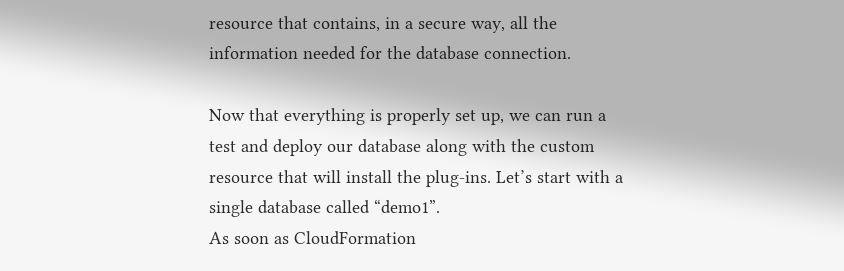resource that contains, in a secure way, all the information needed for the database connection.

Now that everything is properly set up, we can run a test and deploy our database along with the custom resource that will install the plug-ins. Let’s start with a single database called “demo1”.
As soon as CloudFormation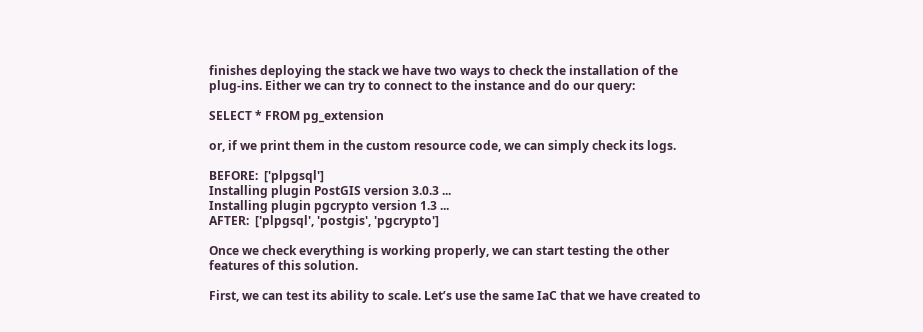finishes deploying the stack we have two ways to check the installation of the plug-ins. Either we can try to connect to the instance and do our query:

SELECT * FROM pg_extension

or, if we print them in the custom resource code, we can simply check its logs.

BEFORE:  ['plpgsql']
Installing plugin PostGIS version 3.0.3 ...
Installing plugin pgcrypto version 1.3 ...
AFTER:  ['plpgsql', 'postgis', 'pgcrypto']

Once we check everything is working properly, we can start testing the other features of this solution.

First, we can test its ability to scale. Let’s use the same IaC that we have created to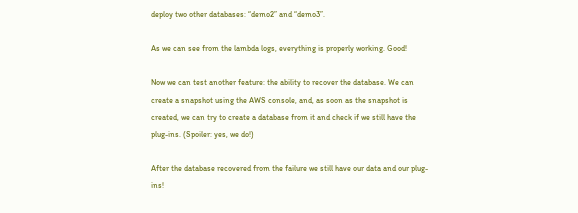deploy two other databases: “demo2” and “demo3”.

As we can see from the lambda logs, everything is properly working. Good!

Now we can test another feature: the ability to recover the database. We can create a snapshot using the AWS console, and, as soon as the snapshot is created, we can try to create a database from it and check if we still have the plug-ins. (Spoiler: yes, we do!)

After the database recovered from the failure we still have our data and our plug-ins!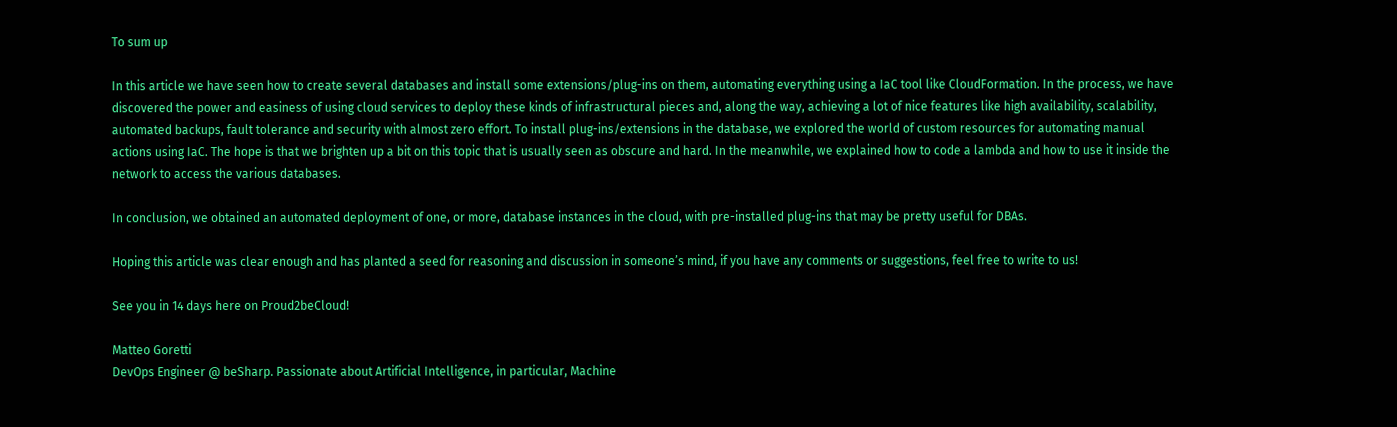To sum up

In this article we have seen how to create several databases and install some extensions/plug-ins on them, automating everything using a IaC tool like CloudFormation. In the process, we have discovered the power and easiness of using cloud services to deploy these kinds of infrastructural pieces and, along the way, achieving a lot of nice features like high availability, scalability, automated backups, fault tolerance and security with almost zero effort. To install plug-ins/extensions in the database, we explored the world of custom resources for automating manual actions using IaC. The hope is that we brighten up a bit on this topic that is usually seen as obscure and hard. In the meanwhile, we explained how to code a lambda and how to use it inside the network to access the various databases.

In conclusion, we obtained an automated deployment of one, or more, database instances in the cloud, with pre-installed plug-ins that may be pretty useful for DBAs.

Hoping this article was clear enough and has planted a seed for reasoning and discussion in someone’s mind, if you have any comments or suggestions, feel free to write to us!

See you in 14 days here on Proud2beCloud!

Matteo Goretti
DevOps Engineer @ beSharp. Passionate about Artificial Intelligence, in particular, Machine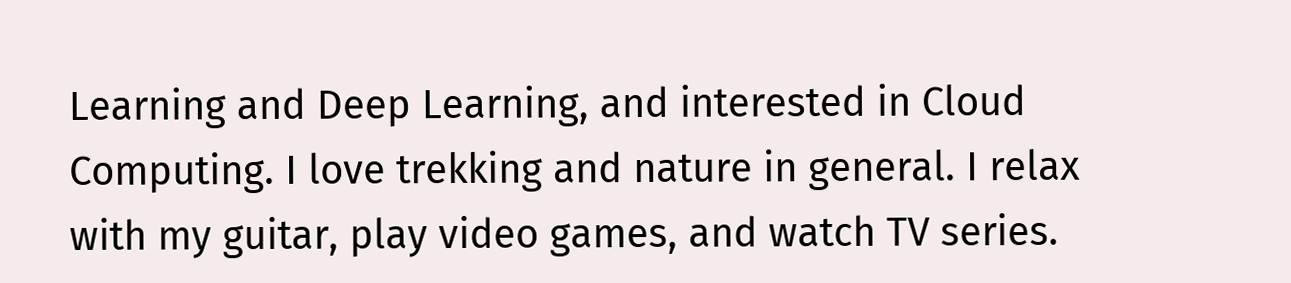Learning and Deep Learning, and interested in Cloud Computing. I love trekking and nature in general. I relax with my guitar, play video games, and watch TV series.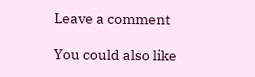Leave a comment

You could also like